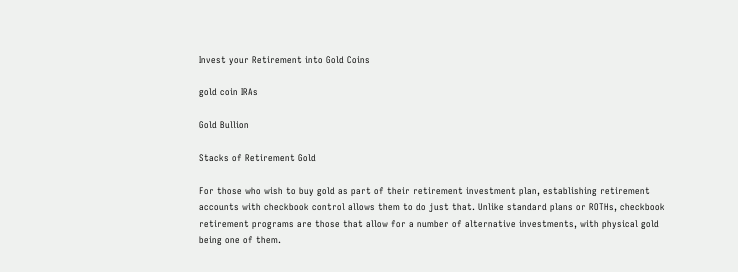Invest your Retirement into Gold Coins

gold coin IRAs

Gold Bullion

Stacks of Retirement Gold

For those who wish to buy gold as part of their retirement investment plan, establishing retirement accounts with checkbook control allows them to do just that. Unlike standard plans or ROTHs, checkbook retirement programs are those that allow for a number of alternative investments, with physical gold being one of them.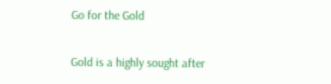Go for the Gold

Gold is a highly sought after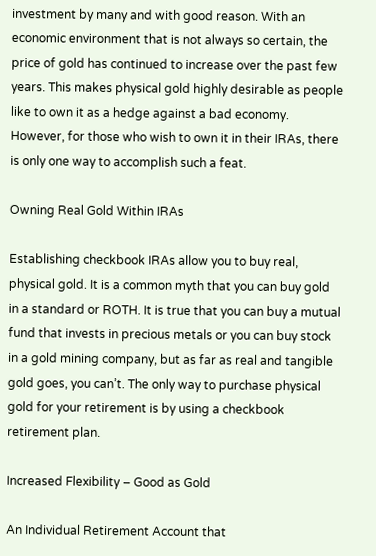investment by many and with good reason. With an economic environment that is not always so certain, the price of gold has continued to increase over the past few years. This makes physical gold highly desirable as people like to own it as a hedge against a bad economy. However, for those who wish to own it in their IRAs, there is only one way to accomplish such a feat.

Owning Real Gold Within IRAs

Establishing checkbook IRAs allow you to buy real, physical gold. It is a common myth that you can buy gold in a standard or ROTH. It is true that you can buy a mutual fund that invests in precious metals or you can buy stock in a gold mining company, but as far as real and tangible gold goes, you can’t. The only way to purchase physical gold for your retirement is by using a checkbook retirement plan.

Increased Flexibility – Good as Gold

An Individual Retirement Account that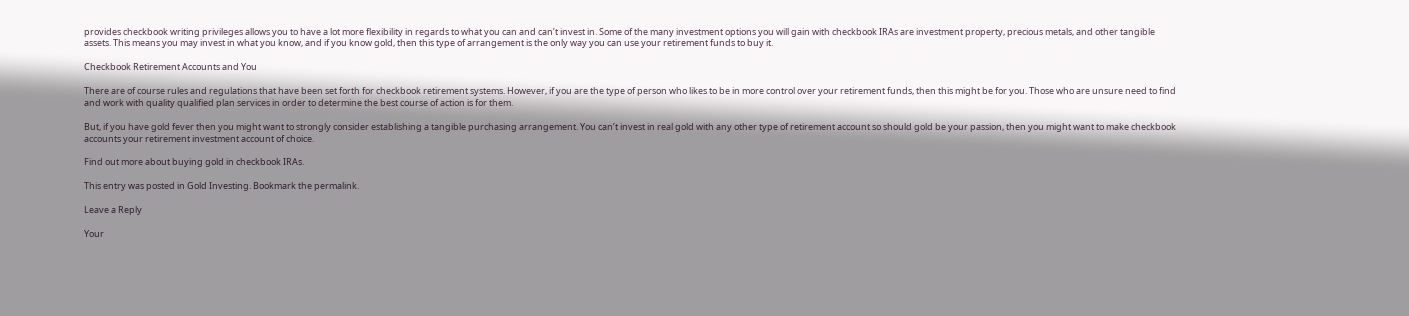provides checkbook writing privileges allows you to have a lot more flexibility in regards to what you can and can’t invest in. Some of the many investment options you will gain with checkbook IRAs are investment property, precious metals, and other tangible assets. This means you may invest in what you know, and if you know gold, then this type of arrangement is the only way you can use your retirement funds to buy it.

Checkbook Retirement Accounts and You

There are of course rules and regulations that have been set forth for checkbook retirement systems. However, if you are the type of person who likes to be in more control over your retirement funds, then this might be for you. Those who are unsure need to find and work with quality qualified plan services in order to determine the best course of action is for them.

But, if you have gold fever then you might want to strongly consider establishing a tangible purchasing arrangement. You can’t invest in real gold with any other type of retirement account so should gold be your passion, then you might want to make checkbook accounts your retirement investment account of choice.

Find out more about buying gold in checkbook IRAs.

This entry was posted in Gold Investing. Bookmark the permalink.

Leave a Reply

Your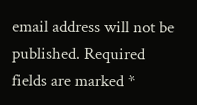email address will not be published. Required fields are marked *